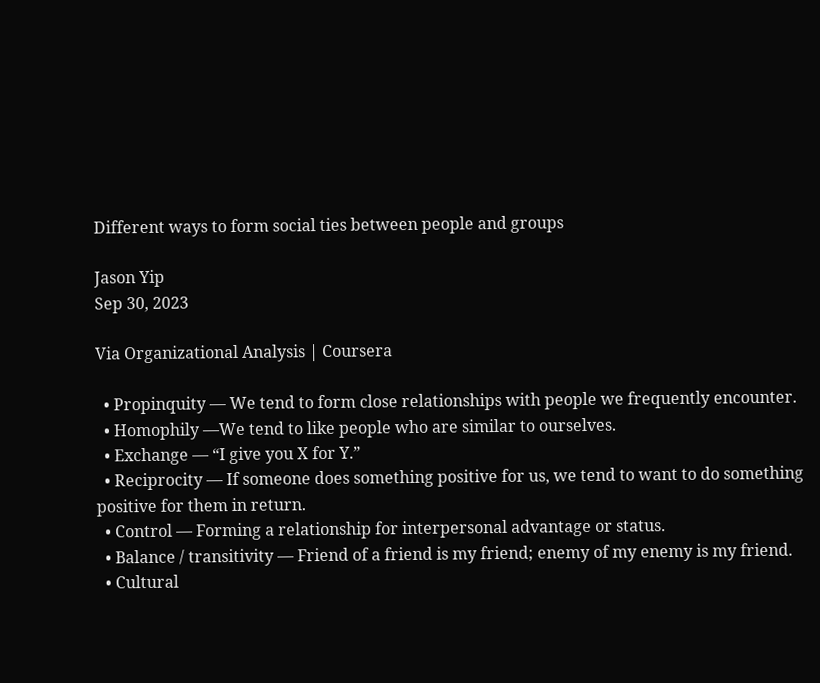Different ways to form social ties between people and groups

Jason Yip
Sep 30, 2023

Via Organizational Analysis | Coursera

  • Propinquity — We tend to form close relationships with people we frequently encounter.
  • Homophily —We tend to like people who are similar to ourselves.
  • Exchange — “I give you X for Y.”
  • Reciprocity — If someone does something positive for us, we tend to want to do something positive for them in return.
  • Control — Forming a relationship for interpersonal advantage or status.
  • Balance / transitivity — Friend of a friend is my friend; enemy of my enemy is my friend.
  • Cultural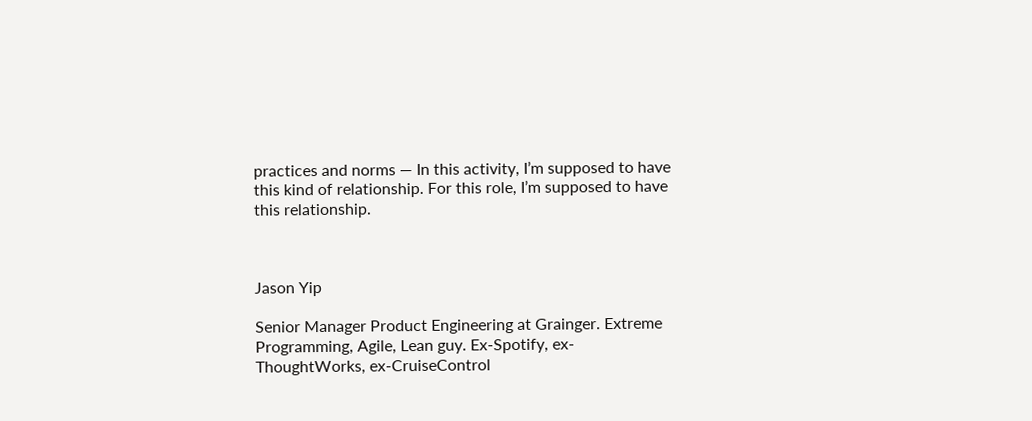practices and norms — In this activity, I’m supposed to have this kind of relationship. For this role, I’m supposed to have this relationship.



Jason Yip

Senior Manager Product Engineering at Grainger. Extreme Programming, Agile, Lean guy. Ex-Spotify, ex-ThoughtWorks, ex-CruiseControl